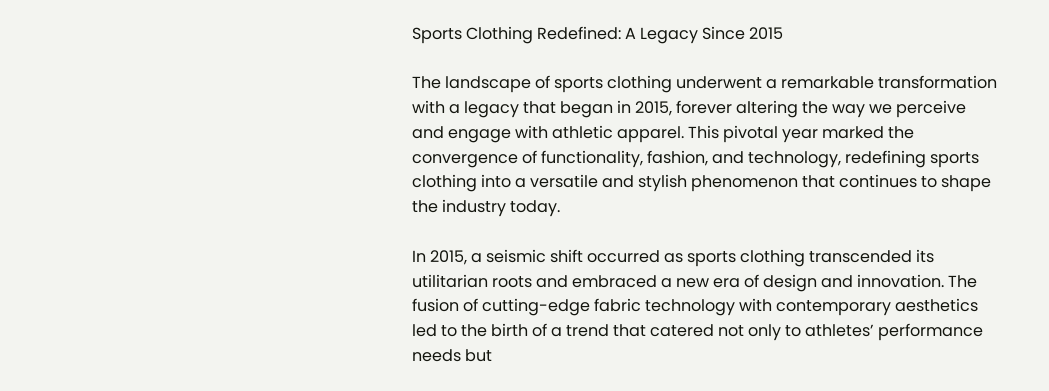Sports Clothing Redefined: A Legacy Since 2015

The landscape of sports clothing underwent a remarkable transformation with a legacy that began in 2015, forever altering the way we perceive and engage with athletic apparel. This pivotal year marked the convergence of functionality, fashion, and technology, redefining sports clothing into a versatile and stylish phenomenon that continues to shape the industry today.

In 2015, a seismic shift occurred as sports clothing transcended its utilitarian roots and embraced a new era of design and innovation. The fusion of cutting-edge fabric technology with contemporary aesthetics led to the birth of a trend that catered not only to athletes’ performance needs but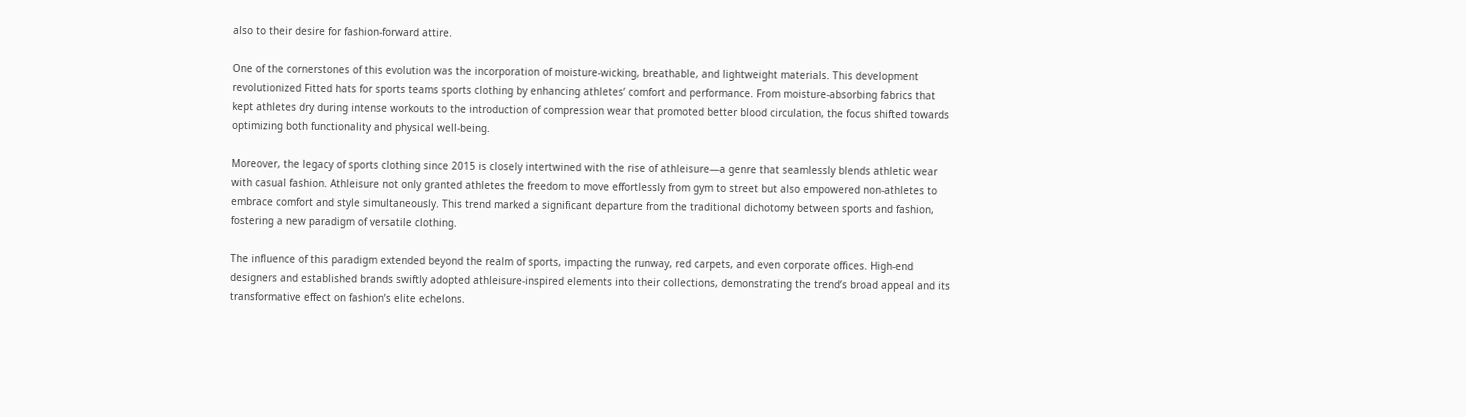also to their desire for fashion-forward attire.

One of the cornerstones of this evolution was the incorporation of moisture-wicking, breathable, and lightweight materials. This development revolutionized Fitted hats for sports teams sports clothing by enhancing athletes’ comfort and performance. From moisture-absorbing fabrics that kept athletes dry during intense workouts to the introduction of compression wear that promoted better blood circulation, the focus shifted towards optimizing both functionality and physical well-being.

Moreover, the legacy of sports clothing since 2015 is closely intertwined with the rise of athleisure—a genre that seamlessly blends athletic wear with casual fashion. Athleisure not only granted athletes the freedom to move effortlessly from gym to street but also empowered non-athletes to embrace comfort and style simultaneously. This trend marked a significant departure from the traditional dichotomy between sports and fashion, fostering a new paradigm of versatile clothing.

The influence of this paradigm extended beyond the realm of sports, impacting the runway, red carpets, and even corporate offices. High-end designers and established brands swiftly adopted athleisure-inspired elements into their collections, demonstrating the trend’s broad appeal and its transformative effect on fashion’s elite echelons.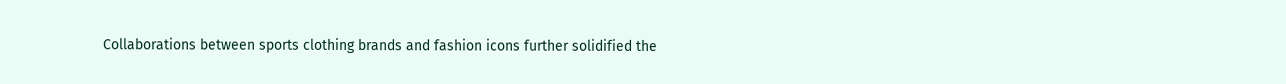Collaborations between sports clothing brands and fashion icons further solidified the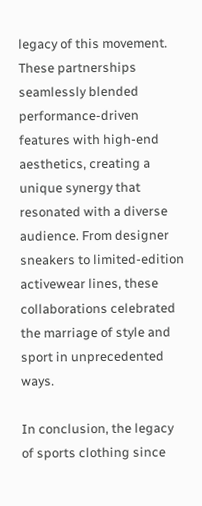legacy of this movement. These partnerships seamlessly blended performance-driven features with high-end aesthetics, creating a unique synergy that resonated with a diverse audience. From designer sneakers to limited-edition activewear lines, these collaborations celebrated the marriage of style and sport in unprecedented ways.

In conclusion, the legacy of sports clothing since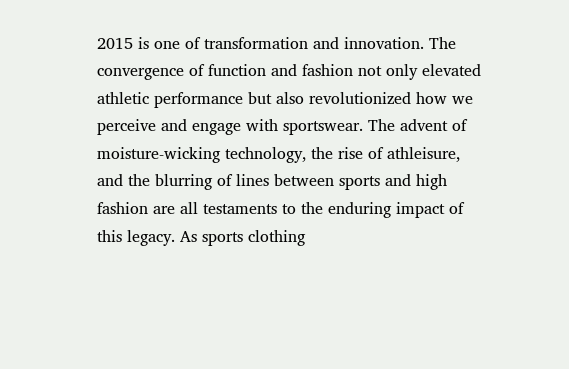2015 is one of transformation and innovation. The convergence of function and fashion not only elevated athletic performance but also revolutionized how we perceive and engage with sportswear. The advent of moisture-wicking technology, the rise of athleisure, and the blurring of lines between sports and high fashion are all testaments to the enduring impact of this legacy. As sports clothing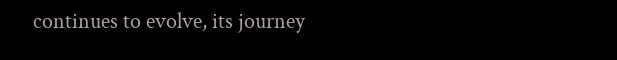continues to evolve, its journey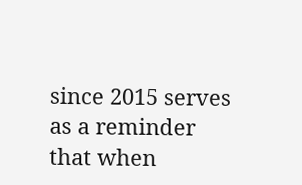since 2015 serves as a reminder that when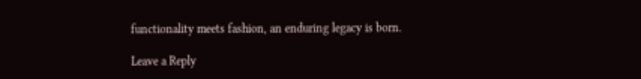functionality meets fashion, an enduring legacy is born.

Leave a Reply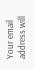Your email address will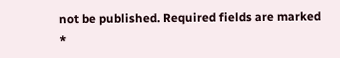not be published. Required fields are marked *